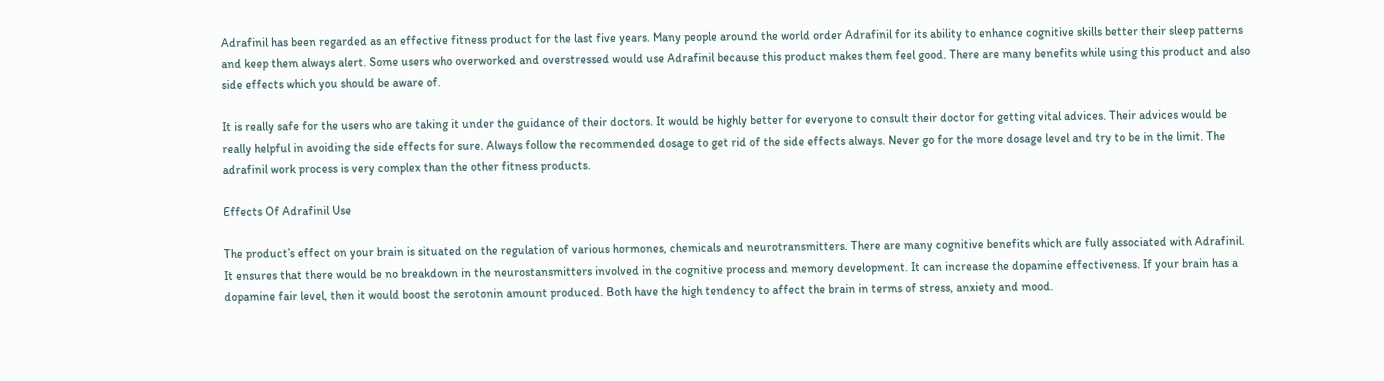Adrafinil has been regarded as an effective fitness product for the last five years. Many people around the world order Adrafinil for its ability to enhance cognitive skills better their sleep patterns and keep them always alert. Some users who overworked and overstressed would use Adrafinil because this product makes them feel good. There are many benefits while using this product and also side effects which you should be aware of.

It is really safe for the users who are taking it under the guidance of their doctors. It would be highly better for everyone to consult their doctor for getting vital advices. Their advices would be really helpful in avoiding the side effects for sure. Always follow the recommended dosage to get rid of the side effects always. Never go for the more dosage level and try to be in the limit. The adrafinil work process is very complex than the other fitness products.

Effects Of Adrafinil Use

The product’s effect on your brain is situated on the regulation of various hormones, chemicals and neurotransmitters. There are many cognitive benefits which are fully associated with Adrafinil. It ensures that there would be no breakdown in the neurostansmitters involved in the cognitive process and memory development. It can increase the dopamine effectiveness. If your brain has a dopamine fair level, then it would boost the serotonin amount produced. Both have the high tendency to affect the brain in terms of stress, anxiety and mood.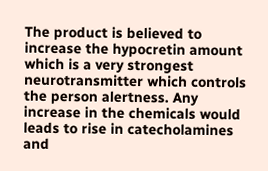The product is believed to increase the hypocretin amount which is a very strongest neurotransmitter which controls the person alertness. Any increase in the chemicals would leads to rise in catecholamines and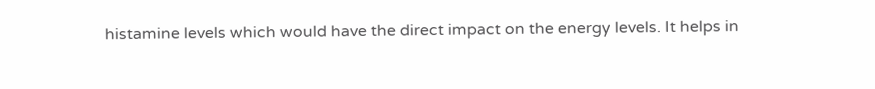histamine levels which would have the direct impact on the energy levels. It helps in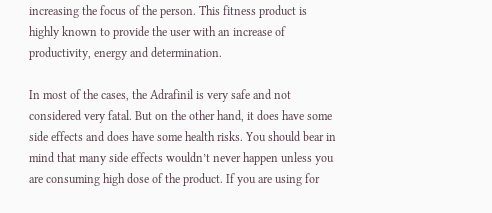increasing the focus of the person. This fitness product is highly known to provide the user with an increase of productivity, energy and determination.

In most of the cases, the Adrafinil is very safe and not considered very fatal. But on the other hand, it does have some side effects and does have some health risks. You should bear in mind that many side effects wouldn’t never happen unless you are consuming high dose of the product. If you are using for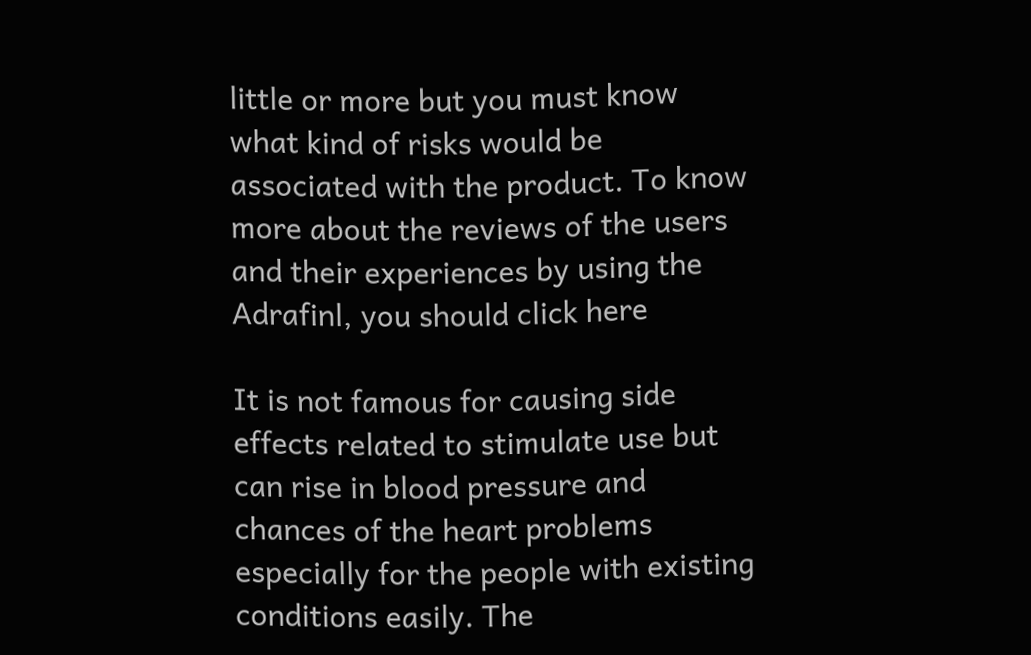little or more but you must know what kind of risks would be associated with the product. To know more about the reviews of the users and their experiences by using the Adrafinl, you should click here

It is not famous for causing side effects related to stimulate use but can rise in blood pressure and chances of the heart problems especially for the people with existing conditions easily. The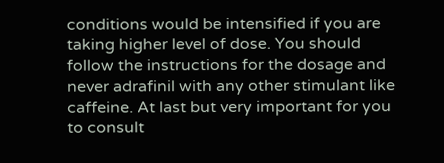conditions would be intensified if you are taking higher level of dose. You should follow the instructions for the dosage and never adrafinil with any other stimulant like caffeine. At last but very important for you to consult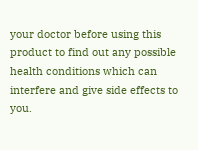your doctor before using this product to find out any possible health conditions which can interfere and give side effects to you.